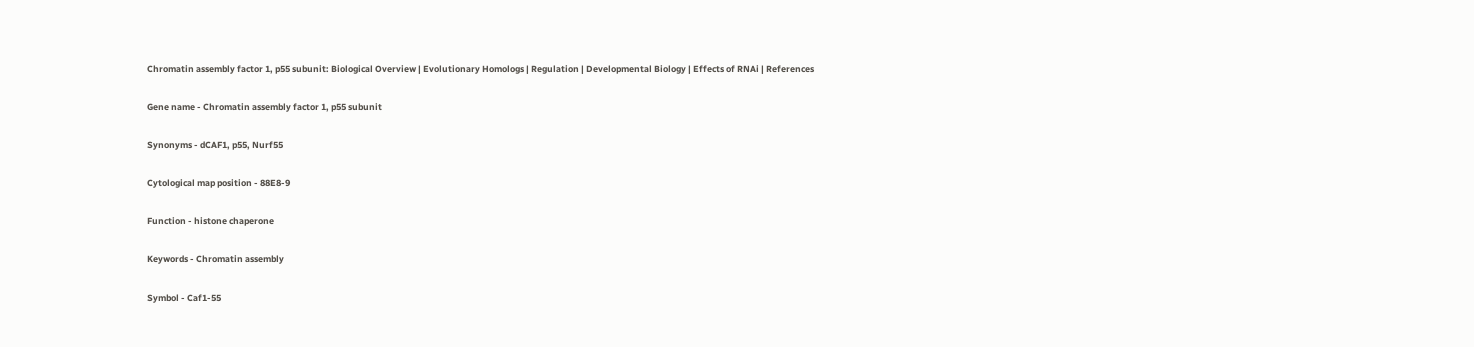Chromatin assembly factor 1, p55 subunit: Biological Overview | Evolutionary Homologs | Regulation | Developmental Biology | Effects of RNAi | References

Gene name - Chromatin assembly factor 1, p55 subunit

Synonyms - dCAF1, p55, Nurf55

Cytological map position - 88E8-9

Function - histone chaperone

Keywords - Chromatin assembly

Symbol - Caf1-55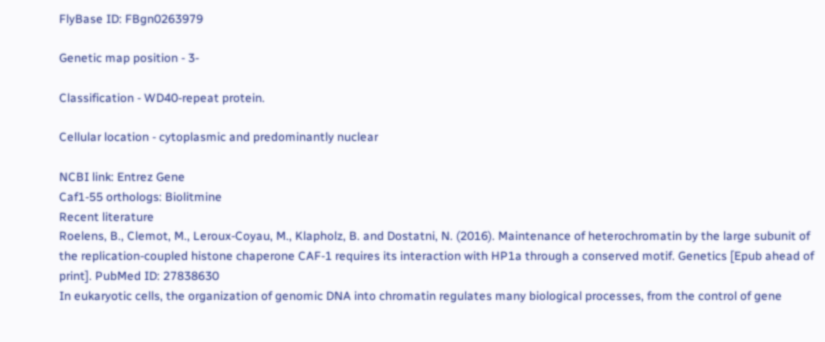FlyBase ID: FBgn0263979

Genetic map position - 3-

Classification - WD40-repeat protein.

Cellular location - cytoplasmic and predominantly nuclear

NCBI link: Entrez Gene
Caf1-55 orthologs: Biolitmine
Recent literature
Roelens, B., Clemot, M., Leroux-Coyau, M., Klapholz, B. and Dostatni, N. (2016). Maintenance of heterochromatin by the large subunit of the replication-coupled histone chaperone CAF-1 requires its interaction with HP1a through a conserved motif. Genetics [Epub ahead of print]. PubMed ID: 27838630
In eukaryotic cells, the organization of genomic DNA into chromatin regulates many biological processes, from the control of gene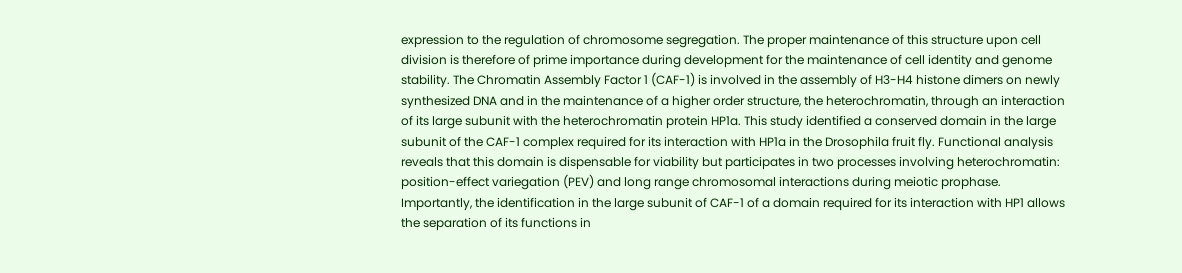expression to the regulation of chromosome segregation. The proper maintenance of this structure upon cell division is therefore of prime importance during development for the maintenance of cell identity and genome stability. The Chromatin Assembly Factor 1 (CAF-1) is involved in the assembly of H3-H4 histone dimers on newly synthesized DNA and in the maintenance of a higher order structure, the heterochromatin, through an interaction of its large subunit with the heterochromatin protein HP1a. This study identified a conserved domain in the large subunit of the CAF-1 complex required for its interaction with HP1a in the Drosophila fruit fly. Functional analysis reveals that this domain is dispensable for viability but participates in two processes involving heterochromatin: position-effect variegation (PEV) and long range chromosomal interactions during meiotic prophase. Importantly, the identification in the large subunit of CAF-1 of a domain required for its interaction with HP1 allows the separation of its functions in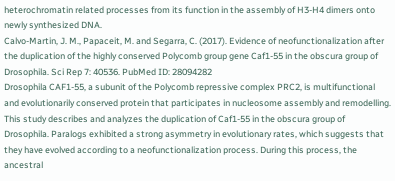heterochromatin related processes from its function in the assembly of H3-H4 dimers onto newly synthesized DNA.
Calvo-Martin, J. M., Papaceit, M. and Segarra, C. (2017). Evidence of neofunctionalization after the duplication of the highly conserved Polycomb group gene Caf1-55 in the obscura group of Drosophila. Sci Rep 7: 40536. PubMed ID: 28094282
Drosophila CAF1-55, a subunit of the Polycomb repressive complex PRC2, is multifunctional and evolutionarily conserved protein that participates in nucleosome assembly and remodelling. This study describes and analyzes the duplication of Caf1-55 in the obscura group of Drosophila. Paralogs exhibited a strong asymmetry in evolutionary rates, which suggests that they have evolved according to a neofunctionalization process. During this process, the ancestral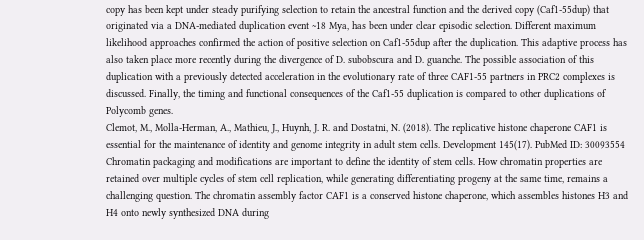copy has been kept under steady purifying selection to retain the ancestral function and the derived copy (Caf1-55dup) that originated via a DNA-mediated duplication event ~18 Mya, has been under clear episodic selection. Different maximum likelihood approaches confirmed the action of positive selection on Caf1-55dup after the duplication. This adaptive process has also taken place more recently during the divergence of D. subobscura and D. guanche. The possible association of this duplication with a previously detected acceleration in the evolutionary rate of three CAF1-55 partners in PRC2 complexes is discussed. Finally, the timing and functional consequences of the Caf1-55 duplication is compared to other duplications of Polycomb genes.
Clemot, M., Molla-Herman, A., Mathieu, J., Huynh, J. R. and Dostatni, N. (2018). The replicative histone chaperone CAF1 is essential for the maintenance of identity and genome integrity in adult stem cells. Development 145(17). PubMed ID: 30093554
Chromatin packaging and modifications are important to define the identity of stem cells. How chromatin properties are retained over multiple cycles of stem cell replication, while generating differentiating progeny at the same time, remains a challenging question. The chromatin assembly factor CAF1 is a conserved histone chaperone, which assembles histones H3 and H4 onto newly synthesized DNA during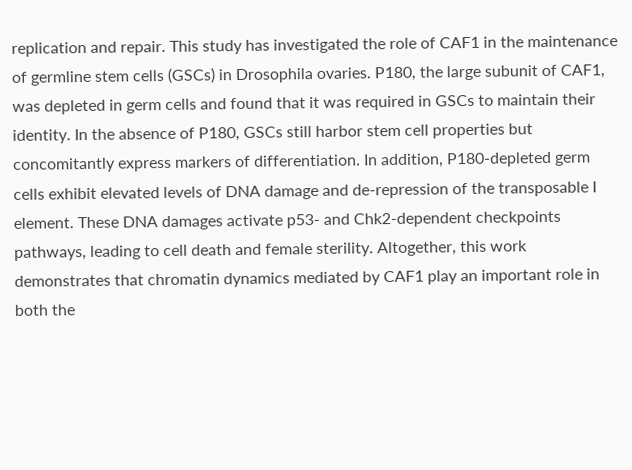replication and repair. This study has investigated the role of CAF1 in the maintenance of germline stem cells (GSCs) in Drosophila ovaries. P180, the large subunit of CAF1, was depleted in germ cells and found that it was required in GSCs to maintain their identity. In the absence of P180, GSCs still harbor stem cell properties but concomitantly express markers of differentiation. In addition, P180-depleted germ cells exhibit elevated levels of DNA damage and de-repression of the transposable I element. These DNA damages activate p53- and Chk2-dependent checkpoints pathways, leading to cell death and female sterility. Altogether, this work demonstrates that chromatin dynamics mediated by CAF1 play an important role in both the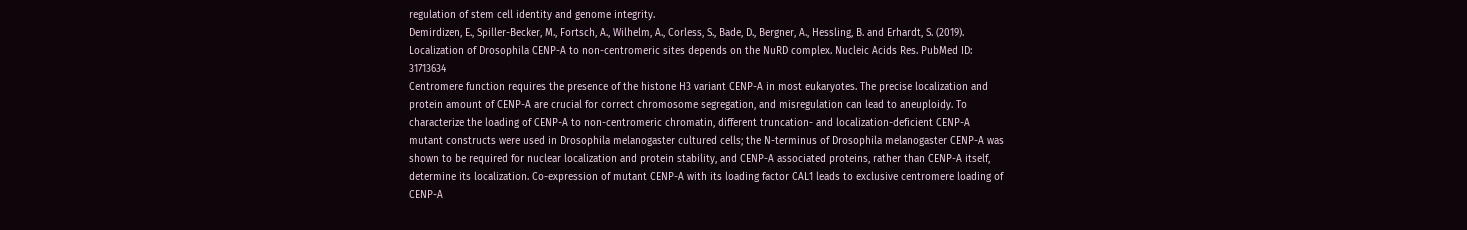regulation of stem cell identity and genome integrity.
Demirdizen, E., Spiller-Becker, M., Fortsch, A., Wilhelm, A., Corless, S., Bade, D., Bergner, A., Hessling, B. and Erhardt, S. (2019). Localization of Drosophila CENP-A to non-centromeric sites depends on the NuRD complex. Nucleic Acids Res. PubMed ID: 31713634
Centromere function requires the presence of the histone H3 variant CENP-A in most eukaryotes. The precise localization and protein amount of CENP-A are crucial for correct chromosome segregation, and misregulation can lead to aneuploidy. To characterize the loading of CENP-A to non-centromeric chromatin, different truncation- and localization-deficient CENP-A mutant constructs were used in Drosophila melanogaster cultured cells; the N-terminus of Drosophila melanogaster CENP-A was shown to be required for nuclear localization and protein stability, and CENP-A associated proteins, rather than CENP-A itself, determine its localization. Co-expression of mutant CENP-A with its loading factor CAL1 leads to exclusive centromere loading of CENP-A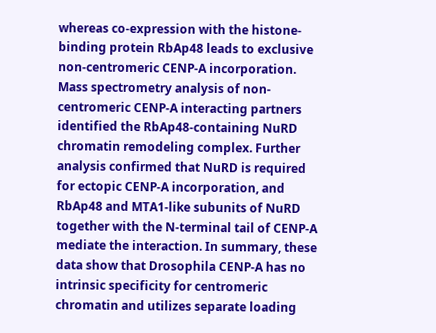whereas co-expression with the histone-binding protein RbAp48 leads to exclusive non-centromeric CENP-A incorporation. Mass spectrometry analysis of non-centromeric CENP-A interacting partners identified the RbAp48-containing NuRD chromatin remodeling complex. Further analysis confirmed that NuRD is required for ectopic CENP-A incorporation, and RbAp48 and MTA1-like subunits of NuRD together with the N-terminal tail of CENP-A mediate the interaction. In summary, these data show that Drosophila CENP-A has no intrinsic specificity for centromeric chromatin and utilizes separate loading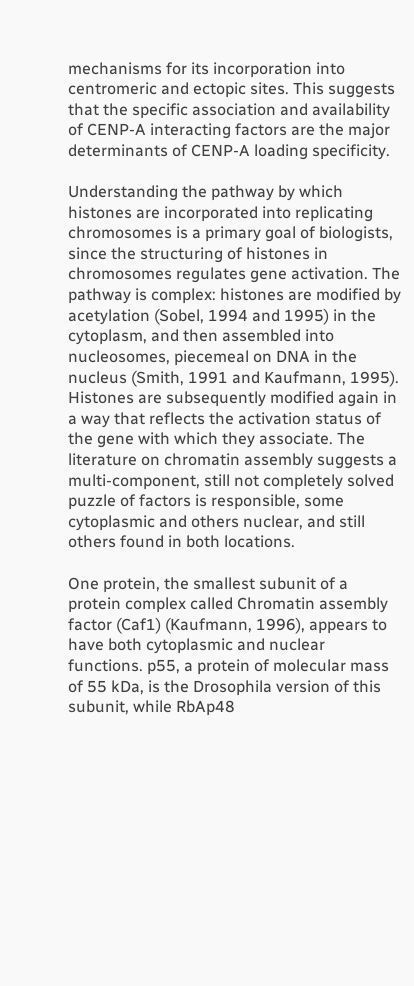mechanisms for its incorporation into centromeric and ectopic sites. This suggests that the specific association and availability of CENP-A interacting factors are the major determinants of CENP-A loading specificity.

Understanding the pathway by which histones are incorporated into replicating chromosomes is a primary goal of biologists, since the structuring of histones in chromosomes regulates gene activation. The pathway is complex: histones are modified by acetylation (Sobel, 1994 and 1995) in the cytoplasm, and then assembled into nucleosomes, piecemeal on DNA in the nucleus (Smith, 1991 and Kaufmann, 1995). Histones are subsequently modified again in a way that reflects the activation status of the gene with which they associate. The literature on chromatin assembly suggests a multi-component, still not completely solved puzzle of factors is responsible, some cytoplasmic and others nuclear, and still others found in both locations.

One protein, the smallest subunit of a protein complex called Chromatin assembly factor (Caf1) (Kaufmann, 1996), appears to have both cytoplasmic and nuclear functions. p55, a protein of molecular mass of 55 kDa, is the Drosophila version of this subunit, while RbAp48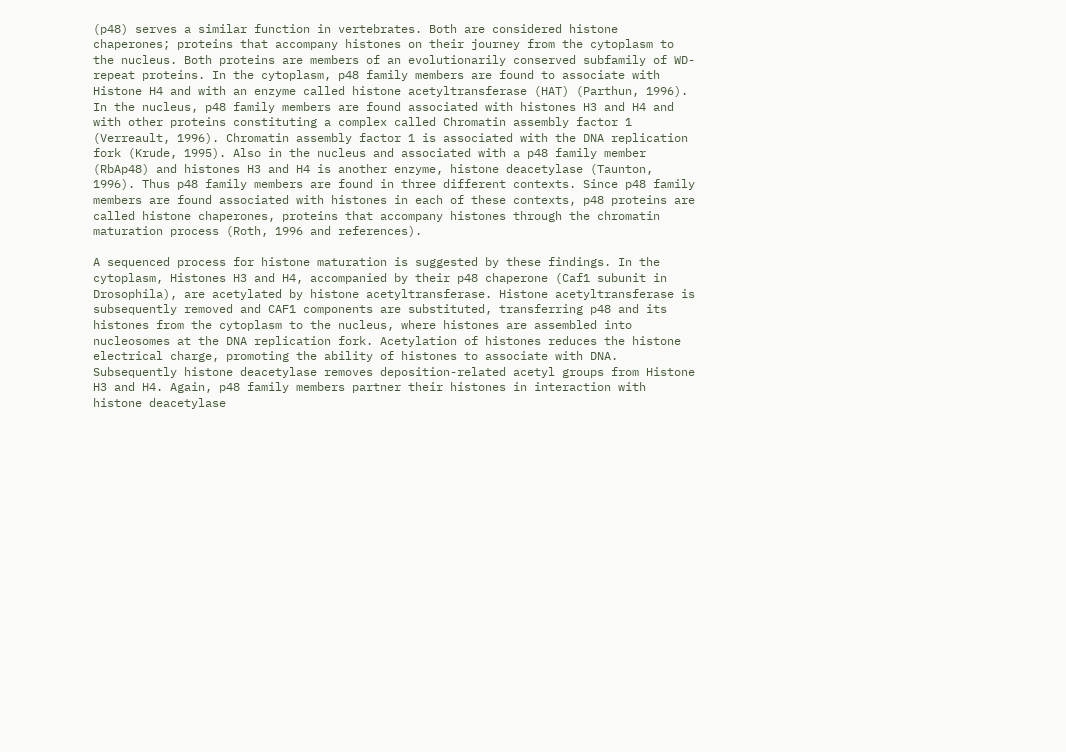(p48) serves a similar function in vertebrates. Both are considered histone chaperones; proteins that accompany histones on their journey from the cytoplasm to the nucleus. Both proteins are members of an evolutionarily conserved subfamily of WD-repeat proteins. In the cytoplasm, p48 family members are found to associate with Histone H4 and with an enzyme called histone acetyltransferase (HAT) (Parthun, 1996). In the nucleus, p48 family members are found associated with histones H3 and H4 and with other proteins constituting a complex called Chromatin assembly factor 1 (Verreault, 1996). Chromatin assembly factor 1 is associated with the DNA replication fork (Krude, 1995). Also in the nucleus and associated with a p48 family member (RbAp48) and histones H3 and H4 is another enzyme, histone deacetylase (Taunton, 1996). Thus p48 family members are found in three different contexts. Since p48 family members are found associated with histones in each of these contexts, p48 proteins are called histone chaperones, proteins that accompany histones through the chromatin maturation process (Roth, 1996 and references).

A sequenced process for histone maturation is suggested by these findings. In the cytoplasm, Histones H3 and H4, accompanied by their p48 chaperone (Caf1 subunit in Drosophila), are acetylated by histone acetyltransferase. Histone acetyltransferase is subsequently removed and CAF1 components are substituted, transferring p48 and its histones from the cytoplasm to the nucleus, where histones are assembled into nucleosomes at the DNA replication fork. Acetylation of histones reduces the histone electrical charge, promoting the ability of histones to associate with DNA. Subsequently histone deacetylase removes deposition-related acetyl groups from Histone H3 and H4. Again, p48 family members partner their histones in interaction with histone deacetylase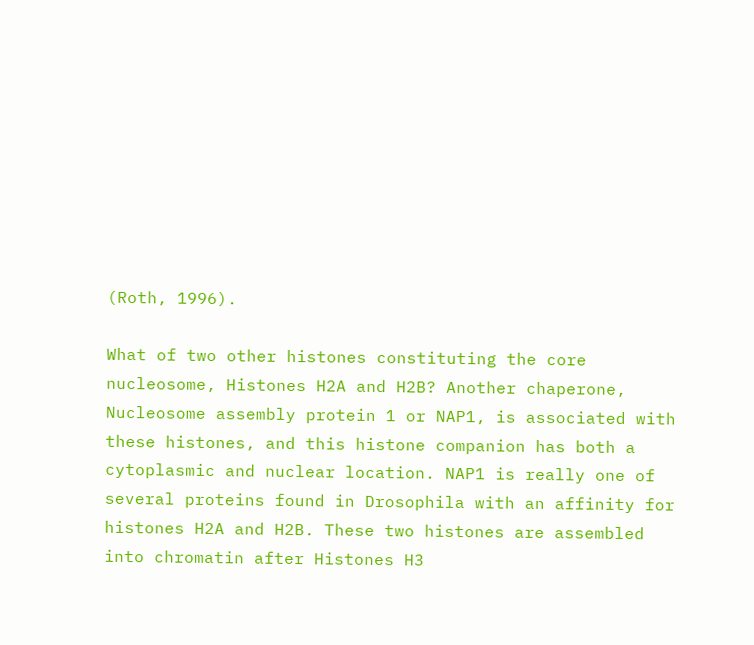(Roth, 1996).

What of two other histones constituting the core nucleosome, Histones H2A and H2B? Another chaperone, Nucleosome assembly protein 1 or NAP1, is associated with these histones, and this histone companion has both a cytoplasmic and nuclear location. NAP1 is really one of several proteins found in Drosophila with an affinity for histones H2A and H2B. These two histones are assembled into chromatin after Histones H3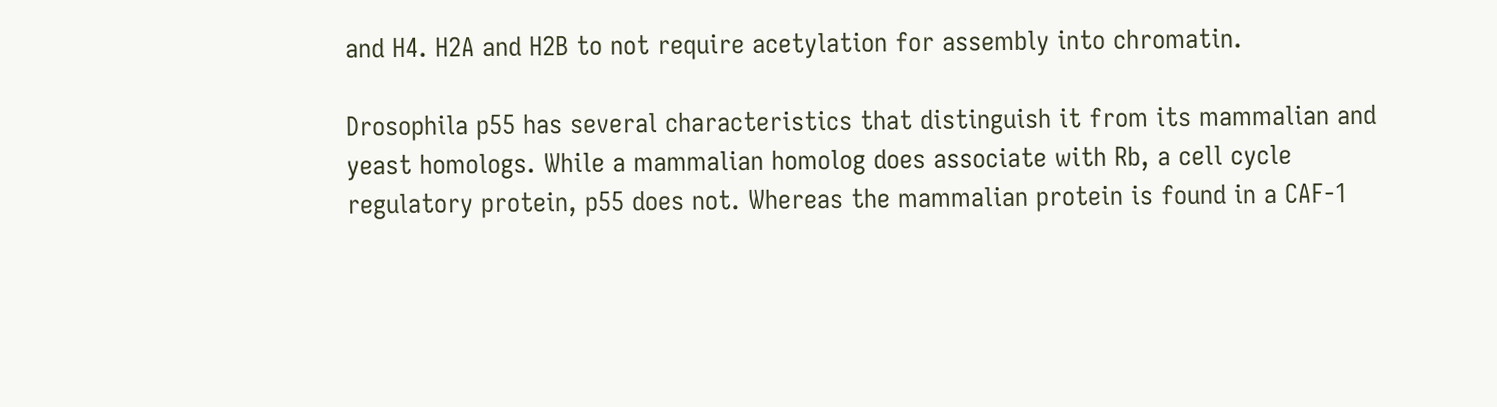and H4. H2A and H2B to not require acetylation for assembly into chromatin.

Drosophila p55 has several characteristics that distinguish it from its mammalian and yeast homologs. While a mammalian homolog does associate with Rb, a cell cycle regulatory protein, p55 does not. Whereas the mammalian protein is found in a CAF-1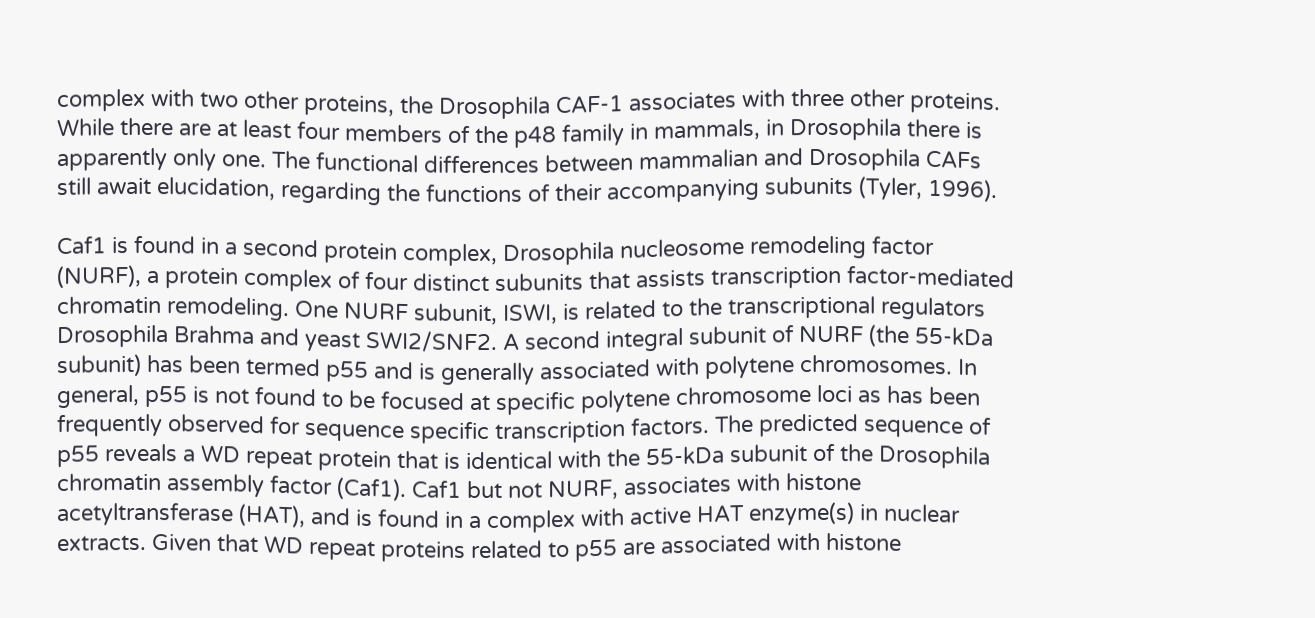complex with two other proteins, the Drosophila CAF-1 associates with three other proteins. While there are at least four members of the p48 family in mammals, in Drosophila there is apparently only one. The functional differences between mammalian and Drosophila CAFs still await elucidation, regarding the functions of their accompanying subunits (Tyler, 1996).

Caf1 is found in a second protein complex, Drosophila nucleosome remodeling factor (NURF), a protein complex of four distinct subunits that assists transcription factor-mediated chromatin remodeling. One NURF subunit, ISWI, is related to the transcriptional regulators Drosophila Brahma and yeast SWI2/SNF2. A second integral subunit of NURF (the 55-kDa subunit) has been termed p55 and is generally associated with polytene chromosomes. In general, p55 is not found to be focused at specific polytene chromosome loci as has been frequently observed for sequence specific transcription factors. The predicted sequence of p55 reveals a WD repeat protein that is identical with the 55-kDa subunit of the Drosophila chromatin assembly factor (Caf1). Caf1 but not NURF, associates with histone acetyltransferase (HAT), and is found in a complex with active HAT enzyme(s) in nuclear extracts. Given that WD repeat proteins related to p55 are associated with histone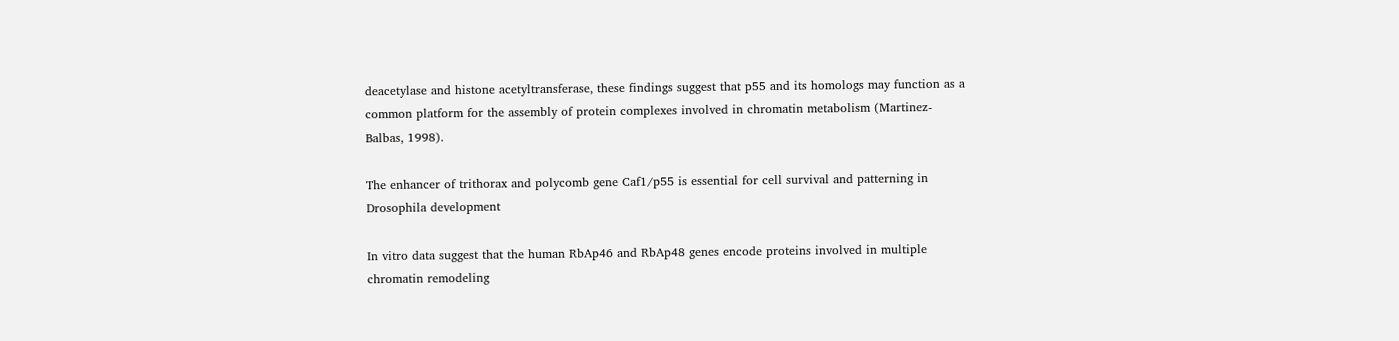deacetylase and histone acetyltransferase, these findings suggest that p55 and its homologs may function as a common platform for the assembly of protein complexes involved in chromatin metabolism (Martinez-Balbas, 1998).

The enhancer of trithorax and polycomb gene Caf1/p55 is essential for cell survival and patterning in Drosophila development

In vitro data suggest that the human RbAp46 and RbAp48 genes encode proteins involved in multiple chromatin remodeling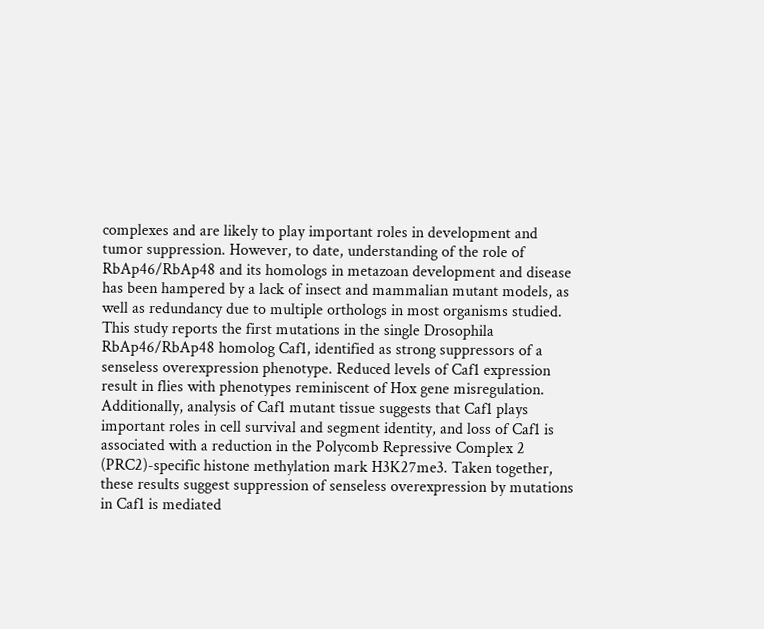complexes and are likely to play important roles in development and tumor suppression. However, to date, understanding of the role of RbAp46/RbAp48 and its homologs in metazoan development and disease has been hampered by a lack of insect and mammalian mutant models, as well as redundancy due to multiple orthologs in most organisms studied. This study reports the first mutations in the single Drosophila RbAp46/RbAp48 homolog Caf1, identified as strong suppressors of a senseless overexpression phenotype. Reduced levels of Caf1 expression result in flies with phenotypes reminiscent of Hox gene misregulation. Additionally, analysis of Caf1 mutant tissue suggests that Caf1 plays important roles in cell survival and segment identity, and loss of Caf1 is associated with a reduction in the Polycomb Repressive Complex 2 (PRC2)-specific histone methylation mark H3K27me3. Taken together, these results suggest suppression of senseless overexpression by mutations in Caf1 is mediated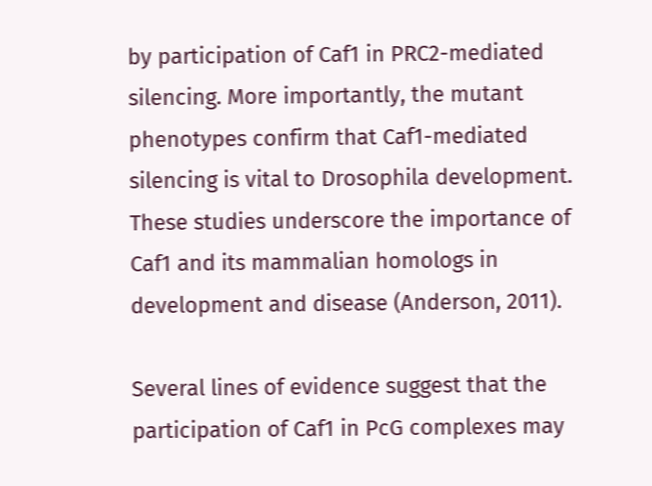by participation of Caf1 in PRC2-mediated silencing. More importantly, the mutant phenotypes confirm that Caf1-mediated silencing is vital to Drosophila development. These studies underscore the importance of Caf1 and its mammalian homologs in development and disease (Anderson, 2011).

Several lines of evidence suggest that the participation of Caf1 in PcG complexes may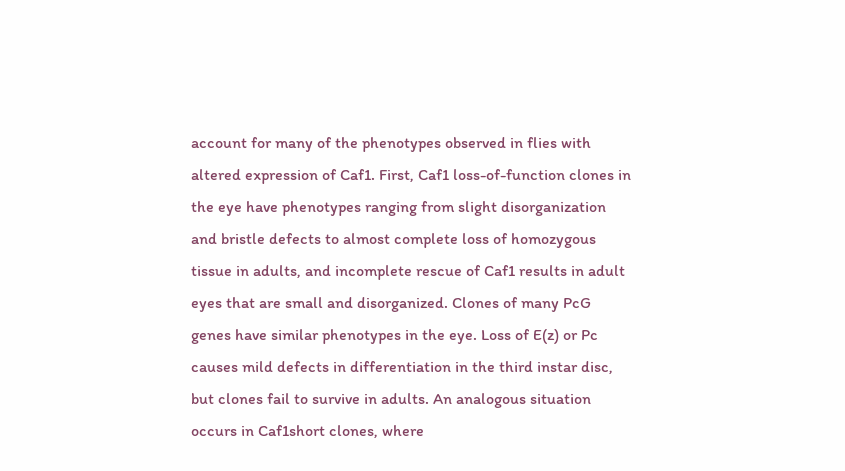account for many of the phenotypes observed in flies with altered expression of Caf1. First, Caf1 loss-of-function clones in the eye have phenotypes ranging from slight disorganization and bristle defects to almost complete loss of homozygous tissue in adults, and incomplete rescue of Caf1 results in adult eyes that are small and disorganized. Clones of many PcG genes have similar phenotypes in the eye. Loss of E(z) or Pc causes mild defects in differentiation in the third instar disc, but clones fail to survive in adults. An analogous situation occurs in Caf1short clones, where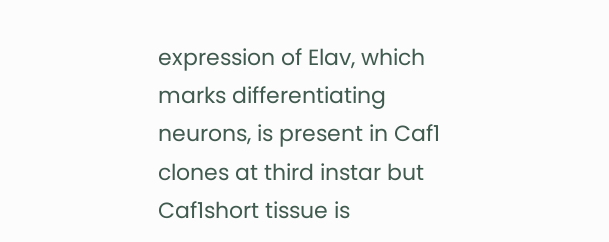expression of Elav, which marks differentiating neurons, is present in Caf1 clones at third instar but Caf1short tissue is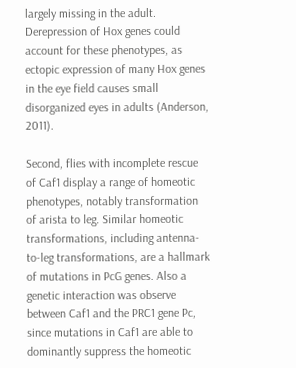largely missing in the adult. Derepression of Hox genes could account for these phenotypes, as ectopic expression of many Hox genes in the eye field causes small disorganized eyes in adults (Anderson, 2011).

Second, flies with incomplete rescue of Caf1 display a range of homeotic phenotypes, notably transformation of arista to leg. Similar homeotic transformations, including antenna-to-leg transformations, are a hallmark of mutations in PcG genes. Also a genetic interaction was observe between Caf1 and the PRC1 gene Pc, since mutations in Caf1 are able to dominantly suppress the homeotic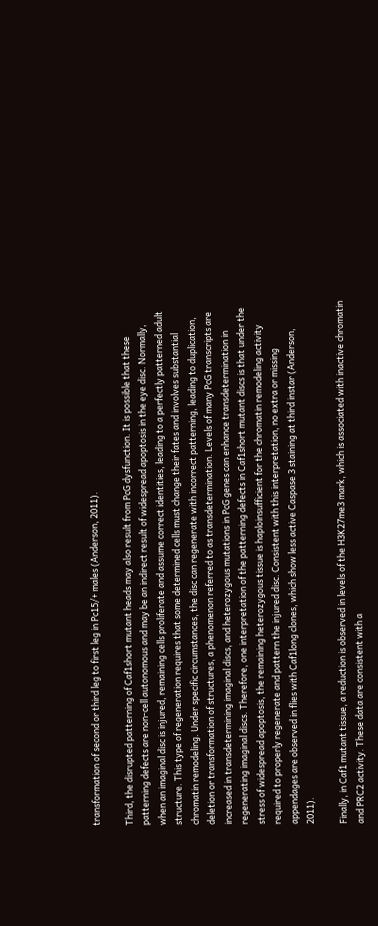transformation of second or third leg to first leg in Pc15/+ males (Anderson, 2011).

Third, the disrupted patterning of Caf1short mutant heads may also result from PcG dysfunction. It is possible that these patterning defects are non-cell autonomous and may be an indirect result of widespread apoptosis in the eye disc. Normally, when an imaginal disc is injured, remaining cells proliferate and assume correct identities, leading to a perfectly patterned adult structure. This type of regeneration requires that some determined cells must change their fates and involves substantial chromatin remodeling. Under specific circumstances, the disc can regenerate with incorrect patterning, leading to duplication, deletion or transformation of structures, a phenomenon referred to as transdetermination. Levels of many PcG transcripts are increased in transdetermining imaginal discs, and heterozygous mutations in PcG genes can enhance transdetermination in regenerating imaginal discs. Therefore, one interpretation of the patterning defects in Caf1short mutant discs is that under the stress of widespread apoptosis, the remaining heterozygous tissue is haploinsufficient for the chromatin remodeling activity required to properly regenerate and pattern the injured disc. Consistent with this interpretation, no extra or missing appendages are observed in flies with Caf1long clones, which show less active Caspase 3 staining at third instar (Anderson, 2011).

Finally, in Caf1 mutant tissue, a reduction is observed in levels of the H3K27me3 mark, which is associated with inactive chromatin and PRC2 activity. These data are consistent with a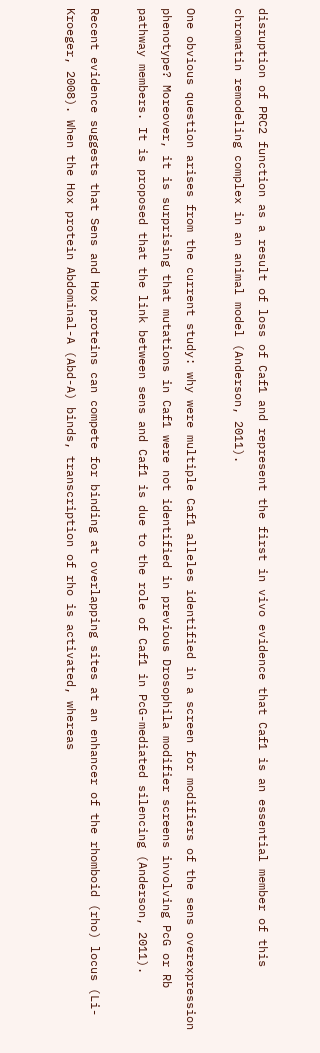disruption of PRC2 function as a result of loss of Caf1 and represent the first in vivo evidence that Caf1 is an essential member of this chromatin remodeling complex in an animal model (Anderson, 2011).

One obvious question arises from the current study: why were multiple Caf1 alleles identified in a screen for modifiers of the sens overexpression phenotype? Moreover, it is surprising that mutations in Caf1 were not identified in previous Drosophila modifier screens involving PcG or Rb pathway members. It is proposed that the link between sens and Caf1 is due to the role of Caf1 in PcG-mediated silencing (Anderson, 2011).

Recent evidence suggests that Sens and Hox proteins can compete for binding at overlapping sites at an enhancer of the rhomboid (rho) locus (Li-Kroeger, 2008). When the Hox protein Abdominal-A (Abd-A) binds, transcription of rho is activated, whereas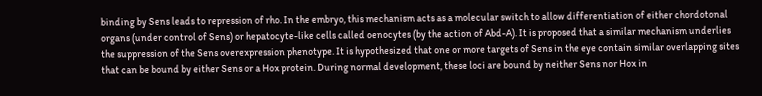binding by Sens leads to repression of rho. In the embryo, this mechanism acts as a molecular switch to allow differentiation of either chordotonal organs (under control of Sens) or hepatocyte-like cells called oenocytes (by the action of Abd-A). It is proposed that a similar mechanism underlies the suppression of the Sens overexpression phenotype. It is hypothesized that one or more targets of Sens in the eye contain similar overlapping sites that can be bound by either Sens or a Hox protein. During normal development, these loci are bound by neither Sens nor Hox in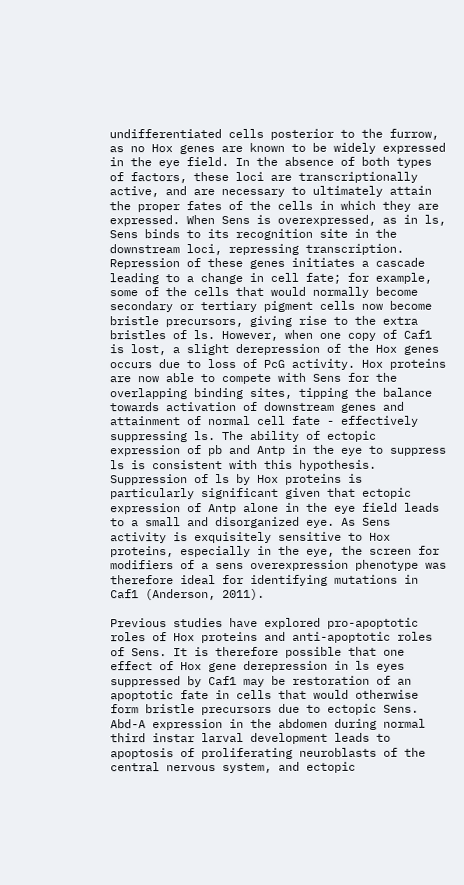undifferentiated cells posterior to the furrow, as no Hox genes are known to be widely expressed in the eye field. In the absence of both types of factors, these loci are transcriptionally active, and are necessary to ultimately attain the proper fates of the cells in which they are expressed. When Sens is overexpressed, as in ls, Sens binds to its recognition site in the downstream loci, repressing transcription. Repression of these genes initiates a cascade leading to a change in cell fate; for example, some of the cells that would normally become secondary or tertiary pigment cells now become bristle precursors, giving rise to the extra bristles of ls. However, when one copy of Caf1 is lost, a slight derepression of the Hox genes occurs due to loss of PcG activity. Hox proteins are now able to compete with Sens for the overlapping binding sites, tipping the balance towards activation of downstream genes and attainment of normal cell fate - effectively suppressing ls. The ability of ectopic expression of pb and Antp in the eye to suppress ls is consistent with this hypothesis. Suppression of ls by Hox proteins is particularly significant given that ectopic expression of Antp alone in the eye field leads to a small and disorganized eye. As Sens activity is exquisitely sensitive to Hox proteins, especially in the eye, the screen for modifiers of a sens overexpression phenotype was therefore ideal for identifying mutations in Caf1 (Anderson, 2011).

Previous studies have explored pro-apoptotic roles of Hox proteins and anti-apoptotic roles of Sens. It is therefore possible that one effect of Hox gene derepression in ls eyes suppressed by Caf1 may be restoration of an apoptotic fate in cells that would otherwise form bristle precursors due to ectopic Sens. Abd-A expression in the abdomen during normal third instar larval development leads to apoptosis of proliferating neuroblasts of the central nervous system, and ectopic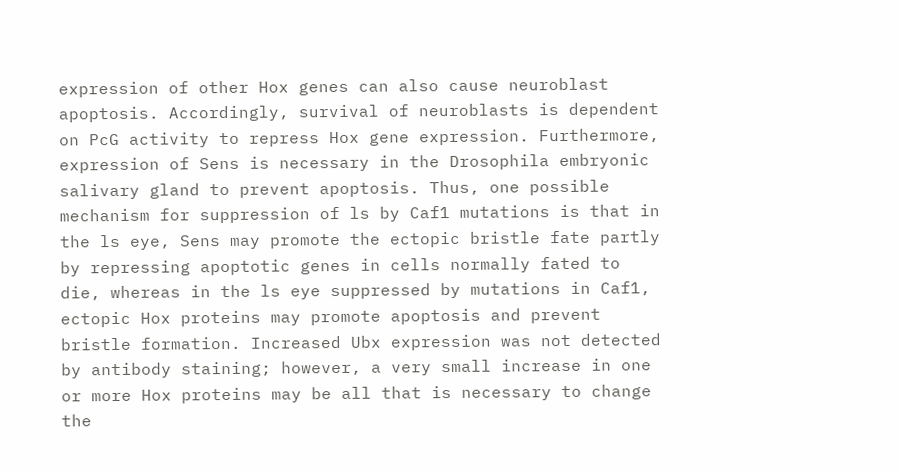expression of other Hox genes can also cause neuroblast apoptosis. Accordingly, survival of neuroblasts is dependent on PcG activity to repress Hox gene expression. Furthermore, expression of Sens is necessary in the Drosophila embryonic salivary gland to prevent apoptosis. Thus, one possible mechanism for suppression of ls by Caf1 mutations is that in the ls eye, Sens may promote the ectopic bristle fate partly by repressing apoptotic genes in cells normally fated to die, whereas in the ls eye suppressed by mutations in Caf1, ectopic Hox proteins may promote apoptosis and prevent bristle formation. Increased Ubx expression was not detected by antibody staining; however, a very small increase in one or more Hox proteins may be all that is necessary to change the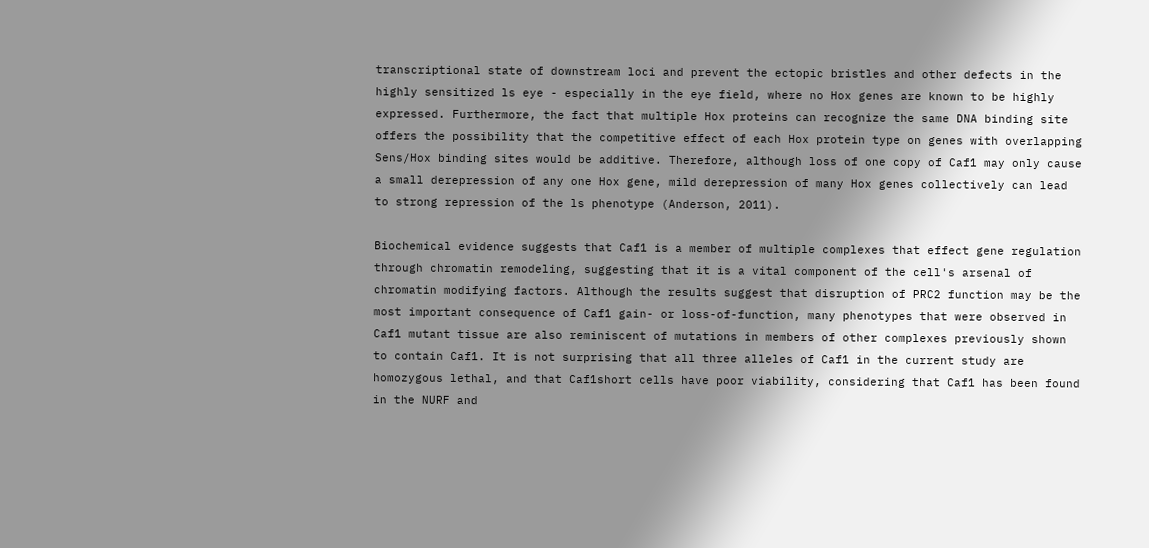transcriptional state of downstream loci and prevent the ectopic bristles and other defects in the highly sensitized ls eye - especially in the eye field, where no Hox genes are known to be highly expressed. Furthermore, the fact that multiple Hox proteins can recognize the same DNA binding site offers the possibility that the competitive effect of each Hox protein type on genes with overlapping Sens/Hox binding sites would be additive. Therefore, although loss of one copy of Caf1 may only cause a small derepression of any one Hox gene, mild derepression of many Hox genes collectively can lead to strong repression of the ls phenotype (Anderson, 2011).

Biochemical evidence suggests that Caf1 is a member of multiple complexes that effect gene regulation through chromatin remodeling, suggesting that it is a vital component of the cell's arsenal of chromatin modifying factors. Although the results suggest that disruption of PRC2 function may be the most important consequence of Caf1 gain- or loss-of-function, many phenotypes that were observed in Caf1 mutant tissue are also reminiscent of mutations in members of other complexes previously shown to contain Caf1. It is not surprising that all three alleles of Caf1 in the current study are homozygous lethal, and that Caf1short cells have poor viability, considering that Caf1 has been found in the NURF and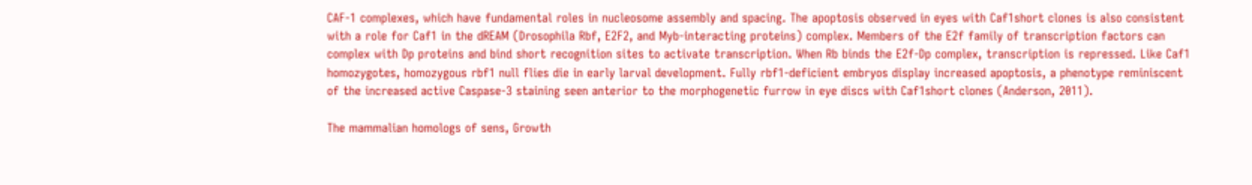CAF-1 complexes, which have fundamental roles in nucleosome assembly and spacing. The apoptosis observed in eyes with Caf1short clones is also consistent with a role for Caf1 in the dREAM (Drosophila Rbf, E2F2, and Myb-interacting proteins) complex. Members of the E2f family of transcription factors can complex with Dp proteins and bind short recognition sites to activate transcription. When Rb binds the E2f-Dp complex, transcription is repressed. Like Caf1 homozygotes, homozygous rbf1 null flies die in early larval development. Fully rbf1-deficient embryos display increased apoptosis, a phenotype reminiscent of the increased active Caspase-3 staining seen anterior to the morphogenetic furrow in eye discs with Caf1short clones (Anderson, 2011).

The mammalian homologs of sens, Growth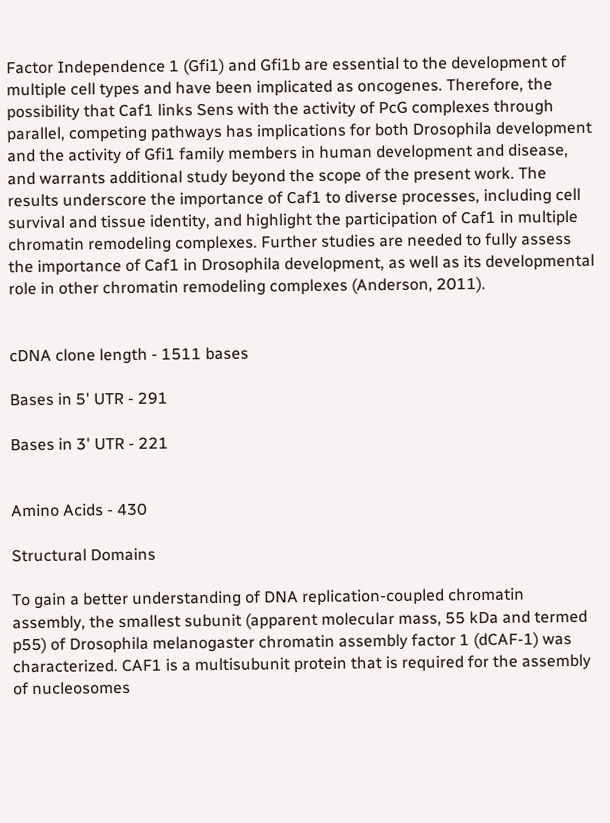Factor Independence 1 (Gfi1) and Gfi1b are essential to the development of multiple cell types and have been implicated as oncogenes. Therefore, the possibility that Caf1 links Sens with the activity of PcG complexes through parallel, competing pathways has implications for both Drosophila development and the activity of Gfi1 family members in human development and disease, and warrants additional study beyond the scope of the present work. The results underscore the importance of Caf1 to diverse processes, including cell survival and tissue identity, and highlight the participation of Caf1 in multiple chromatin remodeling complexes. Further studies are needed to fully assess the importance of Caf1 in Drosophila development, as well as its developmental role in other chromatin remodeling complexes (Anderson, 2011).


cDNA clone length - 1511 bases

Bases in 5' UTR - 291

Bases in 3' UTR - 221


Amino Acids - 430

Structural Domains

To gain a better understanding of DNA replication-coupled chromatin assembly, the smallest subunit (apparent molecular mass, 55 kDa and termed p55) of Drosophila melanogaster chromatin assembly factor 1 (dCAF-1) was characterized. CAF1 is a multisubunit protein that is required for the assembly of nucleosomes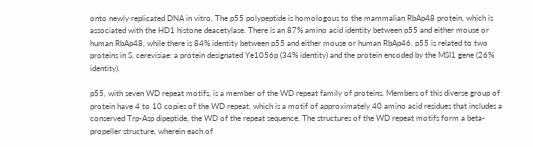onto newly replicated DNA in vitro. The p55 polypeptide is homologous to the mammalian RbAp48 protein, which is associated with the HD1 histone deacetylase. There is an 87% amino acid identity between p55 and either mouse or human RbAp48, while there is 84% identity between p55 and either mouse or human RbAp46. p55 is related to two proteins in S. cerevisiae: a protein designated Ye1056p (34% identity) and the protein encoded by the MSI1 gene (26% identity).

p55, with seven WD repeat motifs, is a member of the WD repeat family of proteins. Members of this diverse group of protein have 4 to 10 copies of the WD repeat, which is a motif of approximately 40 amino acid residues that includes a conserved Trp-Asp dipeptide, the WD of the repeat sequence. The structures of the WD repeat motifs form a beta-propeller structure, wherein each of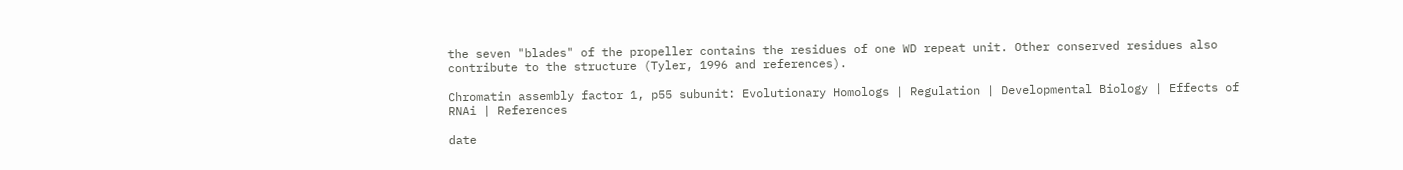the seven "blades" of the propeller contains the residues of one WD repeat unit. Other conserved residues also contribute to the structure (Tyler, 1996 and references).

Chromatin assembly factor 1, p55 subunit: Evolutionary Homologs | Regulation | Developmental Biology | Effects of RNAi | References

date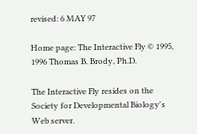revised: 6 MAY 97

Home page: The Interactive Fly © 1995, 1996 Thomas B. Brody, Ph.D.

The Interactive Fly resides on the
Society for Developmental Biology's Web server.